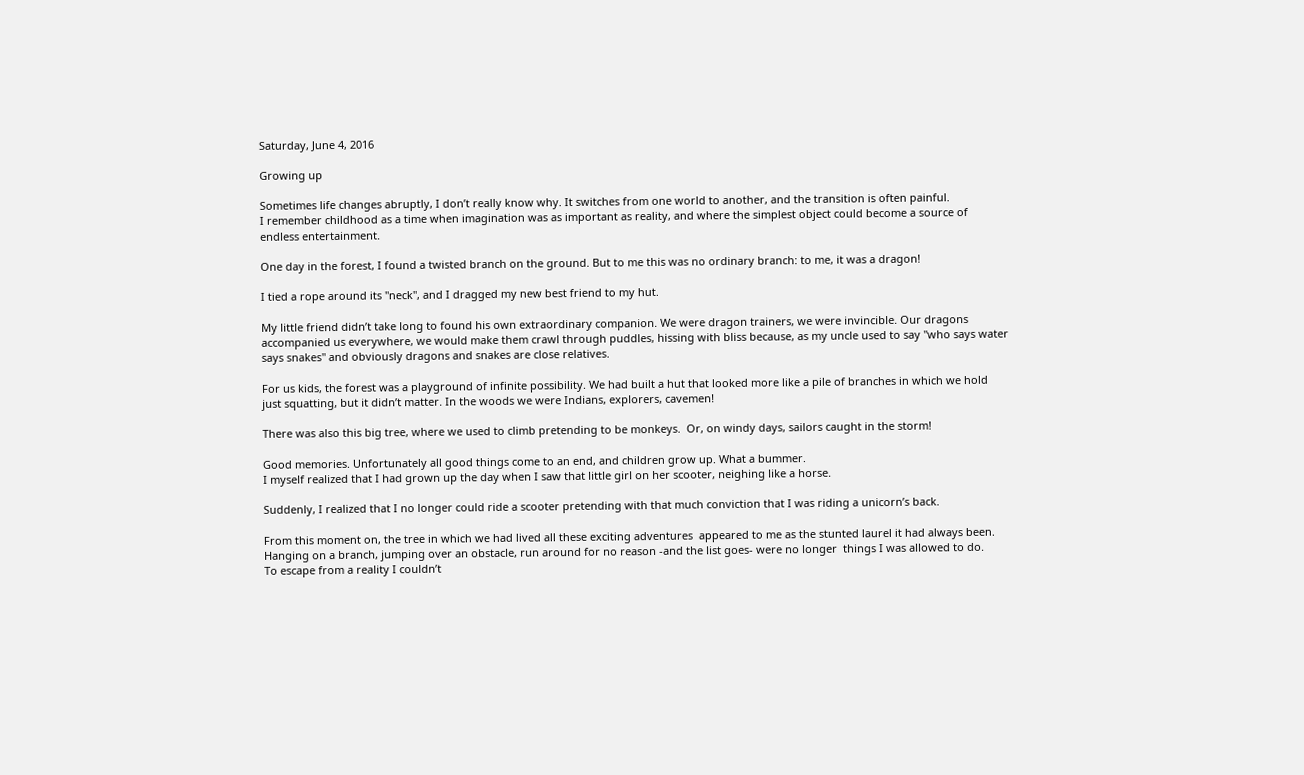Saturday, June 4, 2016

Growing up

Sometimes life changes abruptly, I don’t really know why. It switches from one world to another, and the transition is often painful.
I remember childhood as a time when imagination was as important as reality, and where the simplest object could become a source of endless entertainment.

One day in the forest, I found a twisted branch on the ground. But to me this was no ordinary branch: to me, it was a dragon!

I tied a rope around its "neck", and I dragged my new best friend to my hut.

My little friend didn’t take long to found his own extraordinary companion. We were dragon trainers, we were invincible. Our dragons accompanied us everywhere, we would make them crawl through puddles, hissing with bliss because, as my uncle used to say "who says water says snakes" and obviously dragons and snakes are close relatives.

For us kids, the forest was a playground of infinite possibility. We had built a hut that looked more like a pile of branches in which we hold just squatting, but it didn’t matter. In the woods we were Indians, explorers, cavemen!

There was also this big tree, where we used to climb pretending to be monkeys.  Or, on windy days, sailors caught in the storm!

Good memories. Unfortunately all good things come to an end, and children grow up. What a bummer.
I myself realized that I had grown up the day when I saw that little girl on her scooter, neighing like a horse.

Suddenly, I realized that I no longer could ride a scooter pretending with that much conviction that I was riding a unicorn’s back.

From this moment on, the tree in which we had lived all these exciting adventures  appeared to me as the stunted laurel it had always been.
Hanging on a branch, jumping over an obstacle, run around for no reason -and the list goes- were no longer  things I was allowed to do.
To escape from a reality I couldn’t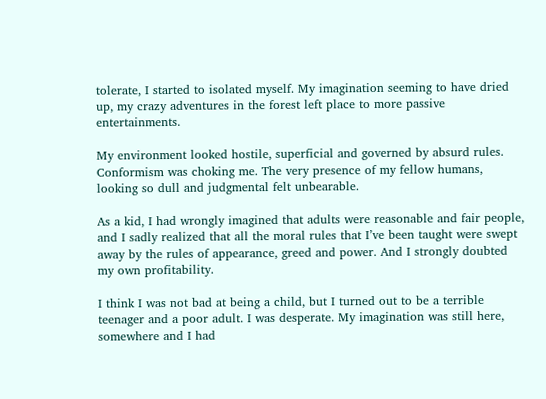tolerate, I started to isolated myself. My imagination seeming to have dried up, my crazy adventures in the forest left place to more passive entertainments.

My environment looked hostile, superficial and governed by absurd rules.
Conformism was choking me. The very presence of my fellow humans, looking so dull and judgmental felt unbearable.

As a kid, I had wrongly imagined that adults were reasonable and fair people, and I sadly realized that all the moral rules that I’ve been taught were swept away by the rules of appearance, greed and power. And I strongly doubted my own profitability.

I think I was not bad at being a child, but I turned out to be a terrible teenager and a poor adult. I was desperate. My imagination was still here, somewhere and I had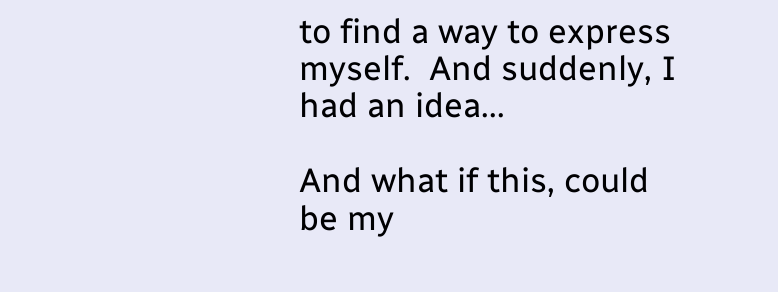to find a way to express myself.  And suddenly, I had an idea...

And what if this, could be my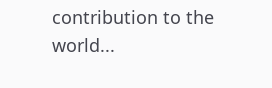contribution to the world...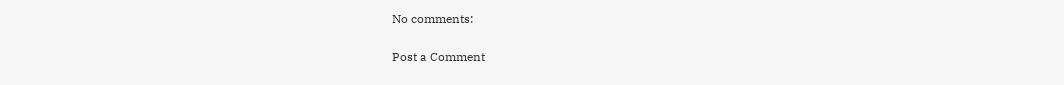No comments:

Post a Comment